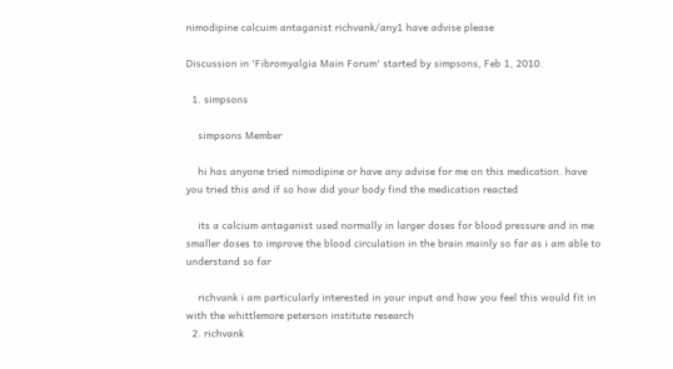nimodipine calcuim antaganist richvank/any1 have advise please

Discussion in 'Fibromyalgia Main Forum' started by simpsons, Feb 1, 2010.

  1. simpsons

    simpsons Member

    hi has anyone tried nimodipine or have any advise for me on this medication. have you tried this and if so how did your body find the medication reacted

    its a calcium antaganist used normally in larger doses for blood pressure and in me smaller doses to improve the blood circulation in the brain mainly so far as i am able to understand so far

    richvank i am particularly interested in your input and how you feel this would fit in with the whittlemore peterson institute research
  2. richvank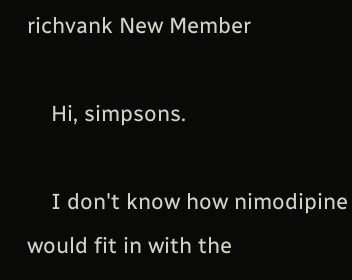richvank New Member

    Hi, simpsons.

    I don't know how nimodipine would fit in with the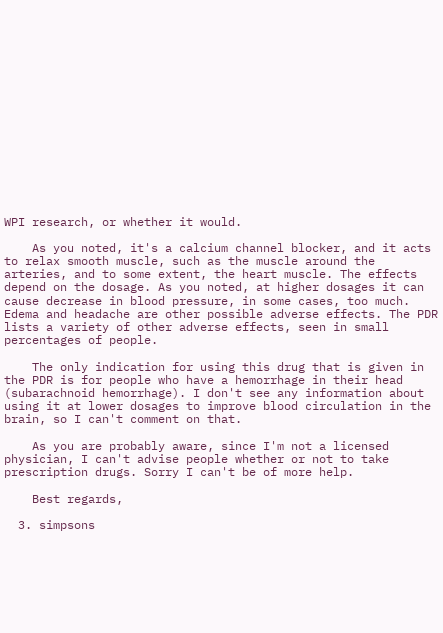WPI research, or whether it would.

    As you noted, it's a calcium channel blocker, and it acts to relax smooth muscle, such as the muscle around the arteries, and to some extent, the heart muscle. The effects depend on the dosage. As you noted, at higher dosages it can cause decrease in blood pressure, in some cases, too much. Edema and headache are other possible adverse effects. The PDR lists a variety of other adverse effects, seen in small percentages of people.

    The only indication for using this drug that is given in the PDR is for people who have a hemorrhage in their head (subarachnoid hemorrhage). I don't see any information about using it at lower dosages to improve blood circulation in the brain, so I can't comment on that.

    As you are probably aware, since I'm not a licensed physician, I can't advise people whether or not to take prescription drugs. Sorry I can't be of more help.

    Best regards,

  3. simpsons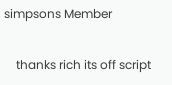simpsons Member

    thanks rich its off script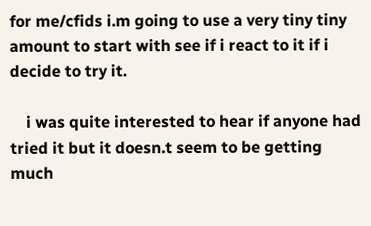for me/cfids i.m going to use a very tiny tiny amount to start with see if i react to it if i decide to try it.

    i was quite interested to hear if anyone had tried it but it doesn.t seem to be getting much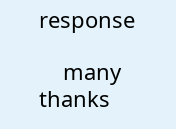response

    many thanks